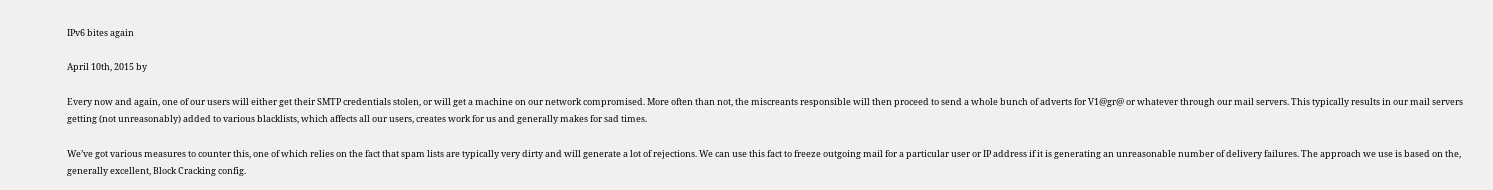IPv6 bites again

April 10th, 2015 by

Every now and again, one of our users will either get their SMTP credentials stolen, or will get a machine on our network compromised. More often than not, the miscreants responsible will then proceed to send a whole bunch of adverts for V1@gr@ or whatever through our mail servers. This typically results in our mail servers getting (not unreasonably) added to various blacklists, which affects all our users, creates work for us and generally makes for sad times.

We’ve got various measures to counter this, one of which relies on the fact that spam lists are typically very dirty and will generate a lot of rejections. We can use this fact to freeze outgoing mail for a particular user or IP address if it is generating an unreasonable number of delivery failures. The approach we use is based on the, generally excellent, Block Cracking config.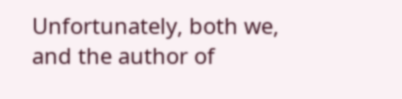Unfortunately, both we, and the author of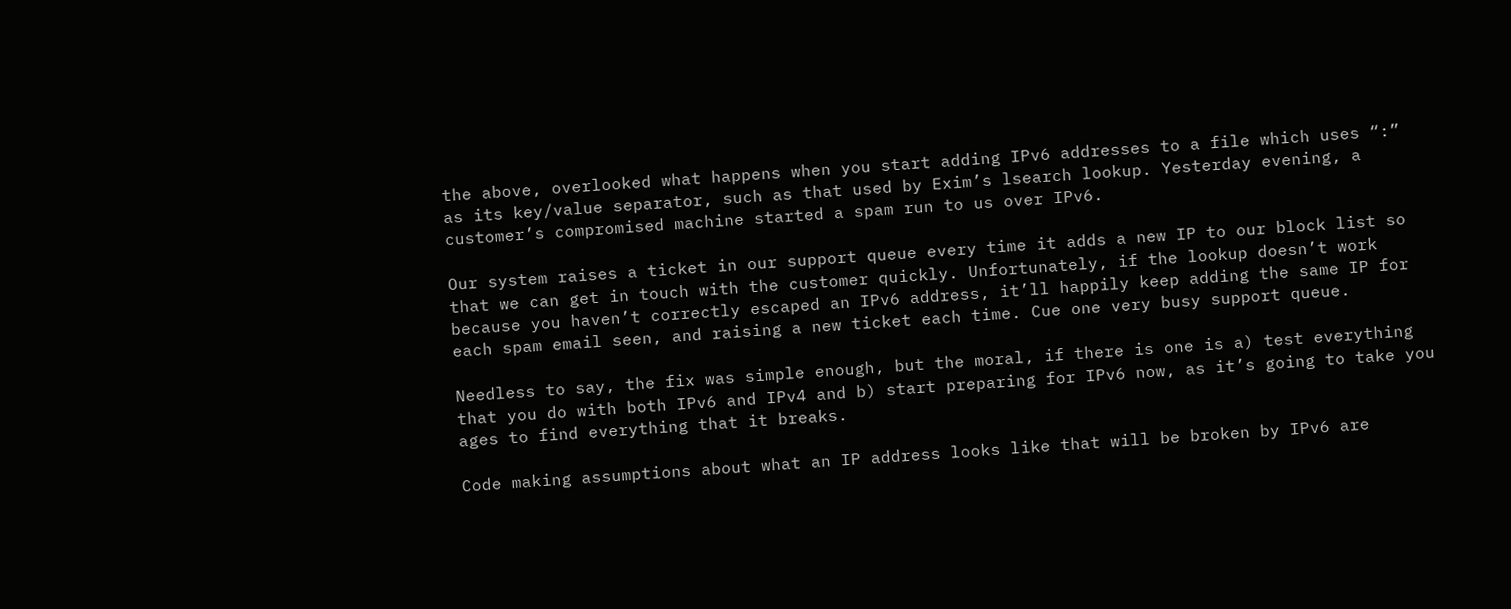the above, overlooked what happens when you start adding IPv6 addresses to a file which uses “:” as its key/value separator, such as that used by Exim’s lsearch lookup. Yesterday evening, a customer’s compromised machine started a spam run to us over IPv6.

Our system raises a ticket in our support queue every time it adds a new IP to our block list so that we can get in touch with the customer quickly. Unfortunately, if the lookup doesn’t work because you haven’t correctly escaped an IPv6 address, it’ll happily keep adding the same IP for each spam email seen, and raising a new ticket each time. Cue one very busy support queue.

Needless to say, the fix was simple enough, but the moral, if there is one is a) test everything that you do with both IPv6 and IPv4 and b) start preparing for IPv6 now, as it’s going to take you ages to find everything that it breaks.

Code making assumptions about what an IP address looks like that will be broken by IPv6 are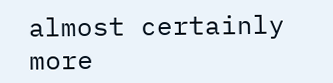almost certainly more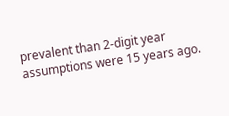prevalent than 2-digit year assumptions were 15 years ago.